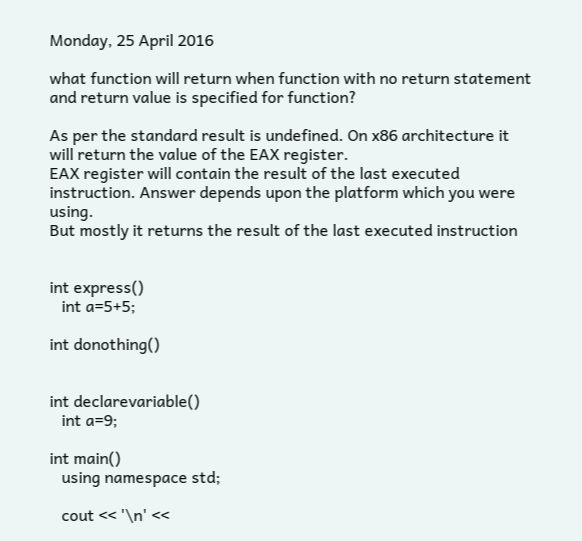Monday, 25 April 2016

what function will return when function with no return statement and return value is specified for function?

As per the standard result is undefined. On x86 architecture it will return the value of the EAX register.
EAX register will contain the result of the last executed instruction. Answer depends upon the platform which you were using.
But mostly it returns the result of the last executed instruction


int express()
   int a=5+5;

int donothing()


int declarevariable()
   int a=9;

int main()
   using namespace std;

   cout << '\n' <<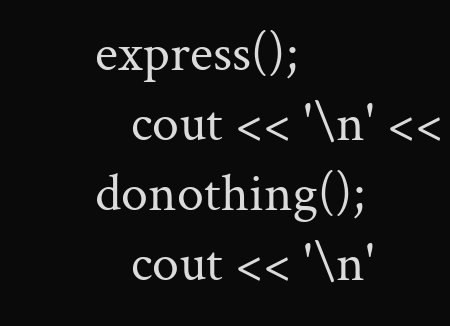express();
   cout << '\n' << donothing();
   cout << '\n'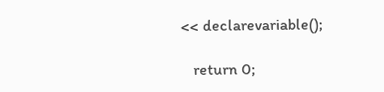<< declarevariable();

   return 0;